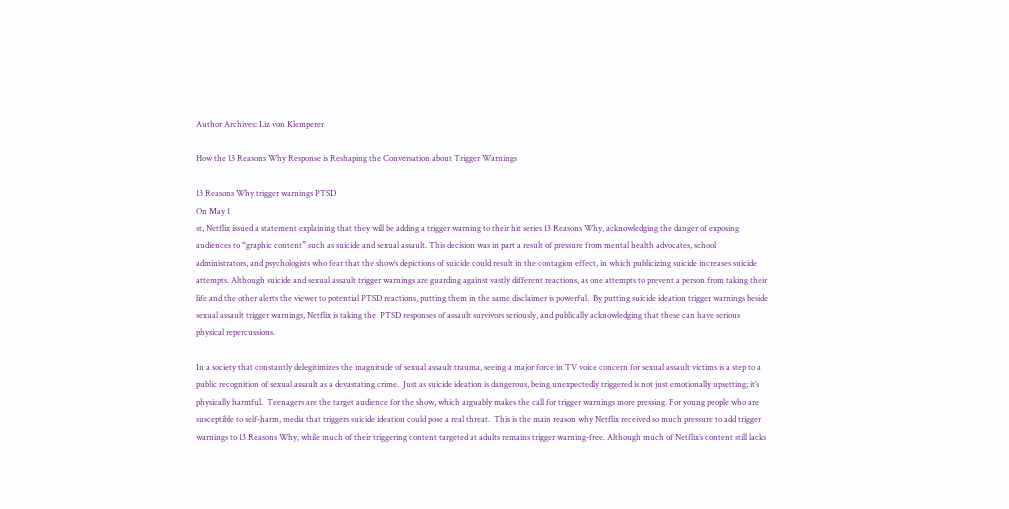Author Archives: Liz von Klemperer

How the 13 Reasons Why Response is Reshaping the Conversation about Trigger Warnings

13 Reasons Why trigger warnings PTSD
On May 1
st, Netflix issued a statement explaining that they will be adding a trigger warning to their hit series 13 Reasons Why, acknowledging the danger of exposing audiences to “graphic content” such as suicide and sexual assault. This decision was in part a result of pressure from mental health advocates, school administrators, and psychologists who fear that the show’s depictions of suicide could result in the contagion effect, in which publicizing suicide increases suicide attempts. Although suicide and sexual assault trigger warnings are guarding against vastly different reactions, as one attempts to prevent a person from taking their life and the other alerts the viewer to potential PTSD reactions, putting them in the same disclaimer is powerful.  By putting suicide ideation trigger warnings beside sexual assault trigger warnings, Netflix is taking the  PTSD responses of assault survivors seriously, and publically acknowledging that these can have serious physical repercussions.

In a society that constantly delegitimizes the magnitude of sexual assault trauma, seeing a major force in TV voice concern for sexual assault victims is a step to a public recognition of sexual assault as a devastating crime.  Just as suicide ideation is dangerous, being unexpectedly triggered is not just emotionally upsetting; it’s physically harmful.  Teenagers are the target audience for the show, which arguably makes the call for trigger warnings more pressing. For young people who are susceptible to self-harm, media that triggers suicide ideation could pose a real threat.  This is the main reason why Netflix received so much pressure to add trigger warnings to 13 Reasons Why, while much of their triggering content targeted at adults remains trigger warning-free. Although much of Netflix’s content still lacks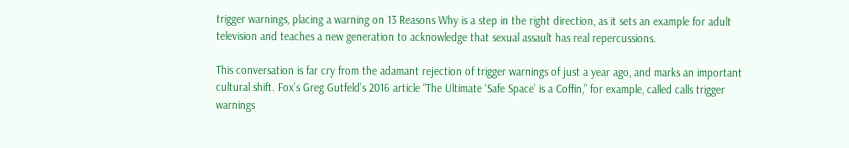trigger warnings, placing a warning on 13 Reasons Why is a step in the right direction, as it sets an example for adult television and teaches a new generation to acknowledge that sexual assault has real repercussions.

This conversation is far cry from the adamant rejection of trigger warnings of just a year ago, and marks an important cultural shift. Fox’s Greg Gutfeld’s 2016 article “The Ultimate ‘Safe Space’ is a Coffin,” for example, called calls trigger warnings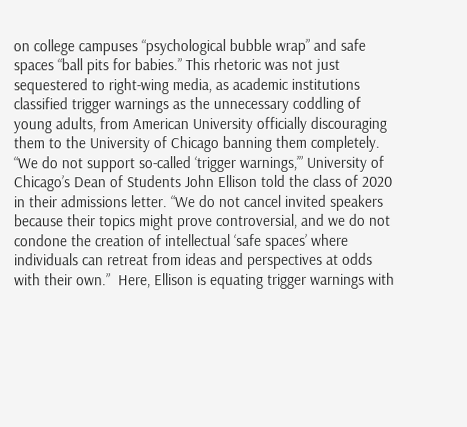on college campuses “psychological bubble wrap” and safe spaces “ball pits for babies.” This rhetoric was not just sequestered to right-wing media, as academic institutions classified trigger warnings as the unnecessary coddling of young adults, from American University officially discouraging them to the University of Chicago banning them completely. “We do not support so-called ‘trigger warnings,’” University of Chicago’s Dean of Students John Ellison told the class of 2020 in their admissions letter. “We do not cancel invited speakers because their topics might prove controversial, and we do not condone the creation of intellectual ‘safe spaces’ where individuals can retreat from ideas and perspectives at odds with their own.”  Here, Ellison is equating trigger warnings with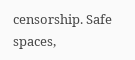censorship. Safe spaces,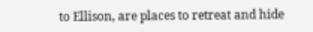to Ellison, are places to retreat and hide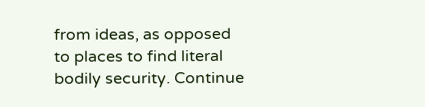from ideas, as opposed to places to find literal bodily security. Continue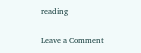reading

Leave a Comment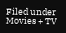Filed under Movies + TV